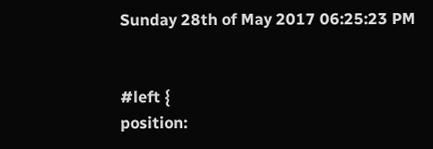Sunday 28th of May 2017 06:25:23 PM


#left {
position: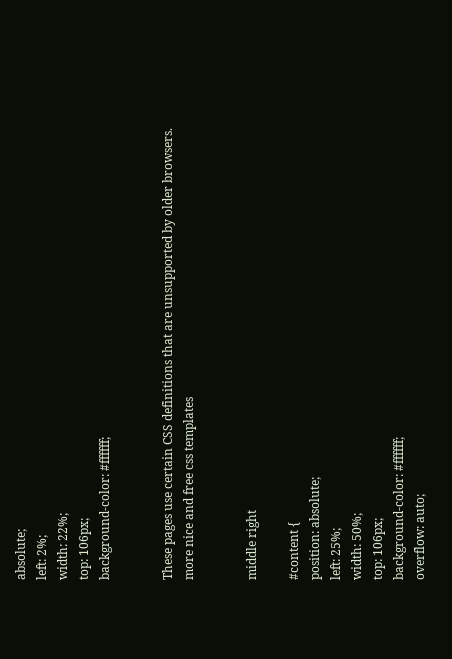absolute;
left: 2%;
width: 22%;
top: 106px;
background-color: #ffffff;


These pages use certain CSS definitions that are unsupported by older browsers.
more nice and free css templates


middle right

#content {
position: absolute;
left: 25%;
width: 50%;
top: 106px;
background-color: #ffffff;
overflow: auto;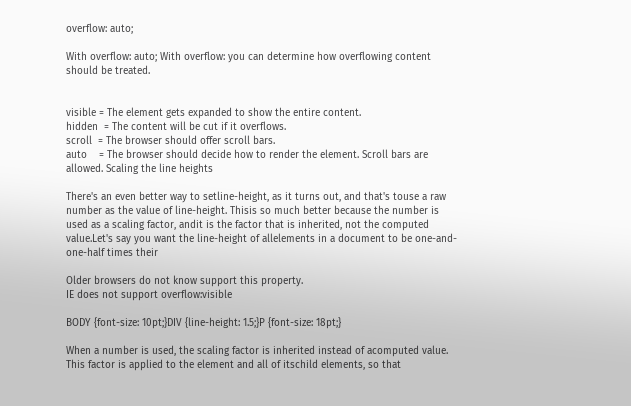overflow: auto;

With overflow: auto; With overflow: you can determine how overflowing content should be treated.


visible = The element gets expanded to show the entire content.
hidden  = The content will be cut if it overflows.
scroll  = The browser should offer scroll bars.
auto    = The browser should decide how to render the element. Scroll bars are allowed. Scaling the line heights

There's an even better way to setline-height, as it turns out, and that's touse a raw number as the value of line-height. Thisis so much better because the number is used as a scaling factor, andit is the factor that is inherited, not the computed value.Let's say you want the line-height of allelements in a document to be one-and-one-half times their

Older browsers do not know support this property.
IE does not support overflow:visible

BODY {font-size: 10pt;}DIV {line-height: 1.5;}P {font-size: 18pt;}

When a number is used, the scaling factor is inherited instead of acomputed value. This factor is applied to the element and all of itschild elements, so that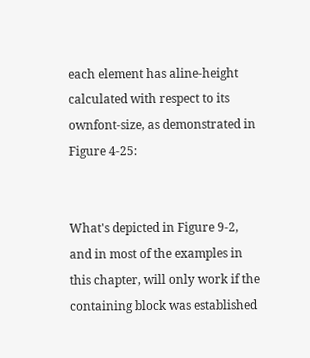each element has aline-height calculated with respect to its ownfont-size, as demonstrated in Figure 4-25:


What's depicted in Figure 9-2, and in most of the examples in this chapter, will only work if the containing block was established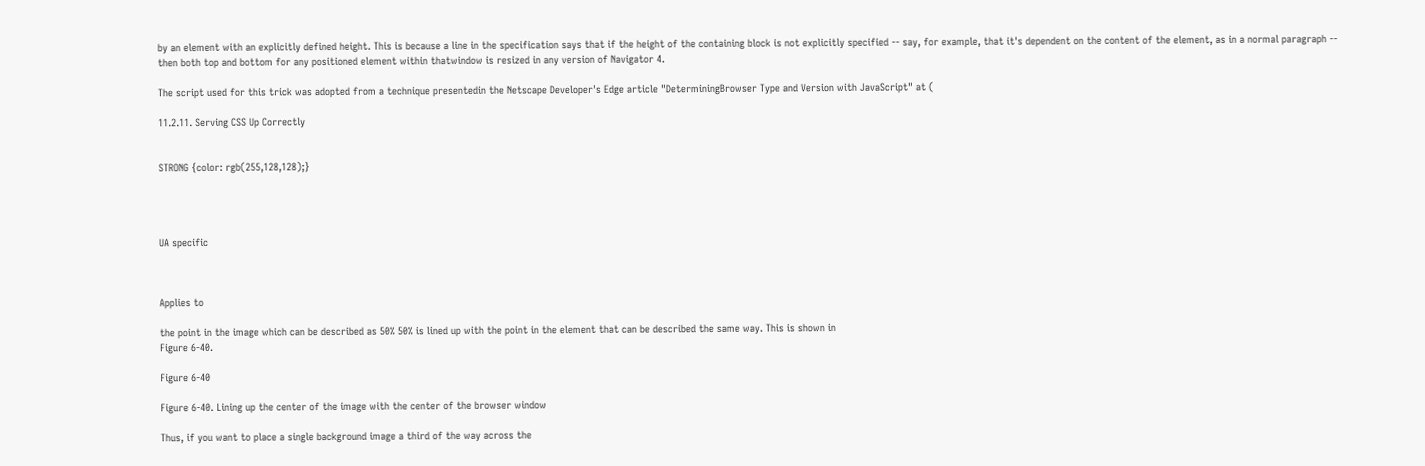by an element with an explicitly defined height. This is because a line in the specification says that if the height of the containing block is not explicitly specified -- say, for example, that it's dependent on the content of the element, as in a normal paragraph -- then both top and bottom for any positioned element within thatwindow is resized in any version of Navigator 4.

The script used for this trick was adopted from a technique presentedin the Netscape Developer's Edge article "DeterminingBrowser Type and Version with JavaScript" at (

11.2.11. Serving CSS Up Correctly


STRONG {color: rgb(255,128,128);}




UA specific



Applies to

the point in the image which can be described as 50% 50% is lined up with the point in the element that can be described the same way. This is shown in
Figure 6-40.

Figure 6-40

Figure 6-40. Lining up the center of the image with the center of the browser window

Thus, if you want to place a single background image a third of the way across the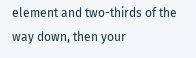element and two-thirds of the way down, then your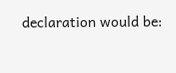declaration would be: